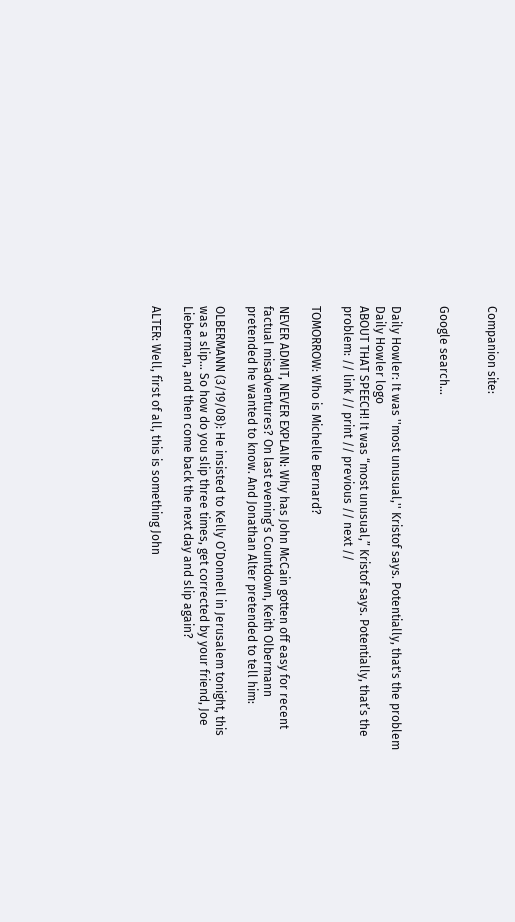Companion site:


Google search...


Daily Howler: It was ''most unusual,'' Kristof says. Potentially, that's the problem
Daily Howler logo
ABOUT THAT SPEECH! It was “most unusual,” Kristof says. Potentially, that’s the problem: // link // print // previous // next //

TOMORROW: Who is Michelle Bernard?

NEVER ADMIT, NEVER EXPLAIN: Why has John McCain gotten off easy for recent factual misadventures? On last evening’s Countdown, Keith Olbermann pretended he wanted to know. And Jonathan Alter pretended to tell him:

OLBERMANN (3/19/08): He insisted to Kelly O’Donnell in Jerusalem tonight, this was a slip… So how do you slip three times, get corrected by your friend, Joe Lieberman, and then come back the next day and slip again?

ALTER: Well, first of all, this is something John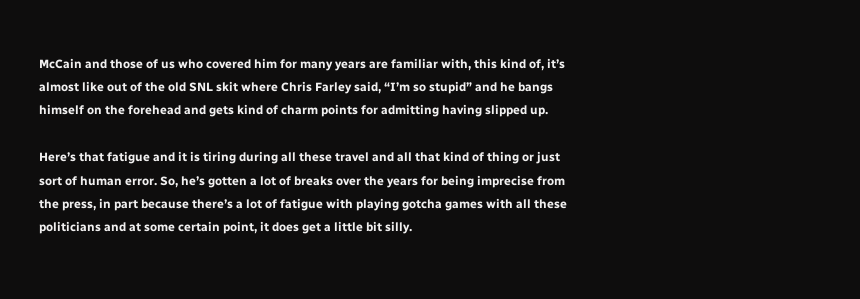McCain and those of us who covered him for many years are familiar with, this kind of, it’s almost like out of the old SNL skit where Chris Farley said, “I’m so stupid” and he bangs himself on the forehead and gets kind of charm points for admitting having slipped up.

Here’s that fatigue and it is tiring during all these travel and all that kind of thing or just sort of human error. So, he’s gotten a lot of breaks over the years for being imprecise from the press, in part because there’s a lot of fatigue with playing gotcha games with all these politicians and at some certain point, it does get a little bit silly.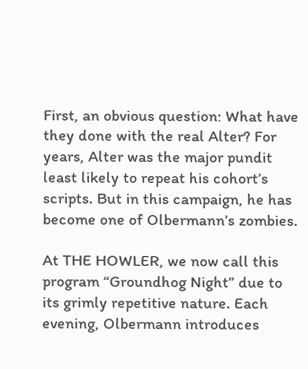First, an obvious question: What have they done with the real Alter? For years, Alter was the major pundit least likely to repeat his cohort’s scripts. But in this campaign, he has become one of Olbermann’s zombies.

At THE HOWLER, we now call this program “Groundhog Night” due to its grimly repetitive nature. Each evening, Olbermann introduces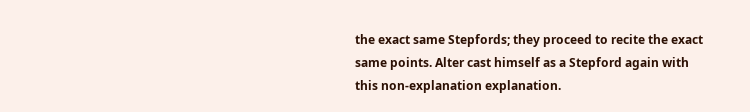the exact same Stepfords; they proceed to recite the exact same points. Alter cast himself as a Stepford again with this non-explanation explanation.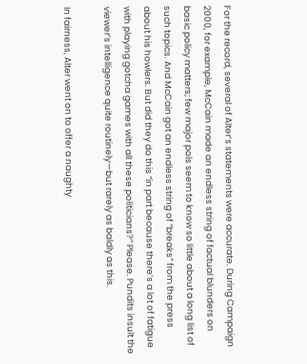For the record, several of Alter’s statements were accurate. During Campaign 2000, for example, McCain made an endless string of factual blunders on basic policy matters; few major pols seem to know so little about a long list of such topics. And McCain got an endless string of “breaks” from the press about his howlers. But did they do this “in part because there’s a lot of fatigue with playing gotcha games with all these politicians?” Please. Pundits insult the viewer’s intelligence quite routinely—but rarely as baldly as this.

In fairness, Alter went on to offer a naughty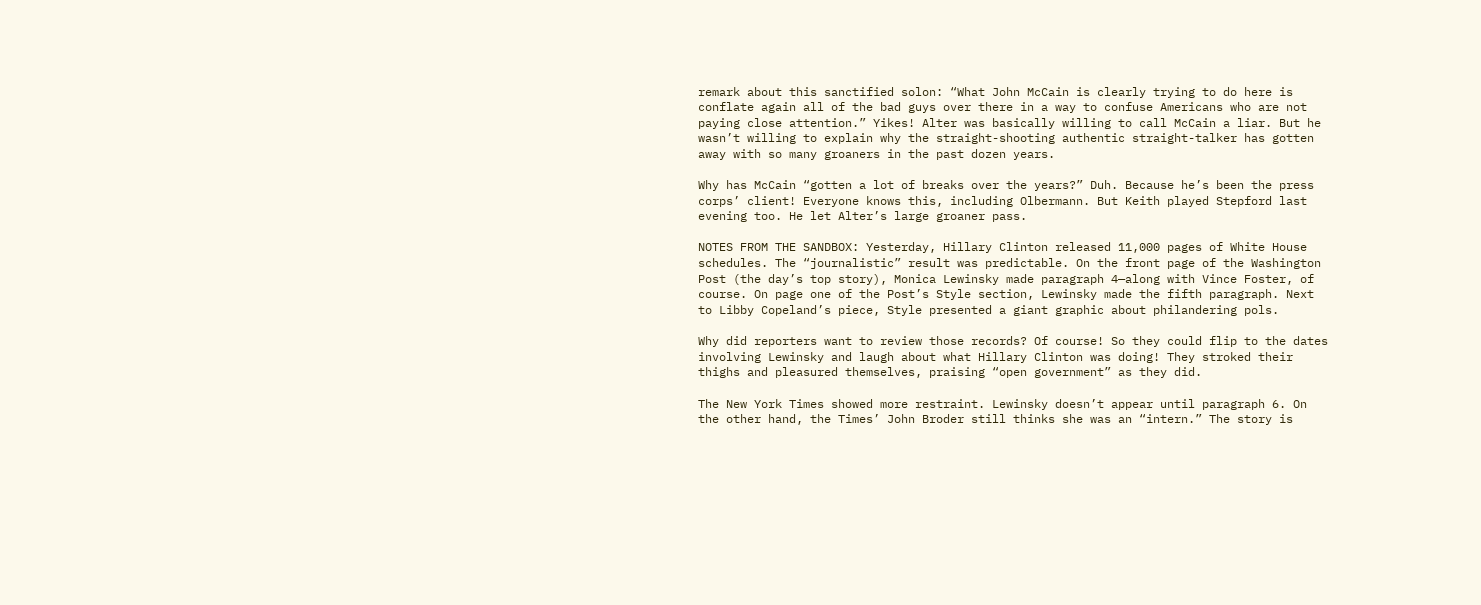remark about this sanctified solon: “What John McCain is clearly trying to do here is conflate again all of the bad guys over there in a way to confuse Americans who are not paying close attention.” Yikes! Alter was basically willing to call McCain a liar. But he wasn’t willing to explain why the straight-shooting authentic straight-talker has gotten away with so many groaners in the past dozen years.

Why has McCain “gotten a lot of breaks over the years?” Duh. Because he’s been the press corps’ client! Everyone knows this, including Olbermann. But Keith played Stepford last evening too. He let Alter’s large groaner pass.

NOTES FROM THE SANDBOX: Yesterday, Hillary Clinton released 11,000 pages of White House schedules. The “journalistic” result was predictable. On the front page of the Washington Post (the day’s top story), Monica Lewinsky made paragraph 4—along with Vince Foster, of course. On page one of the Post’s Style section, Lewinsky made the fifth paragraph. Next to Libby Copeland’s piece, Style presented a giant graphic about philandering pols.

Why did reporters want to review those records? Of course! So they could flip to the dates involving Lewinsky and laugh about what Hillary Clinton was doing! They stroked their thighs and pleasured themselves, praising “open government” as they did.

The New York Times showed more restraint. Lewinsky doesn’t appear until paragraph 6. On the other hand, the Times’ John Broder still thinks she was an “intern.” The story is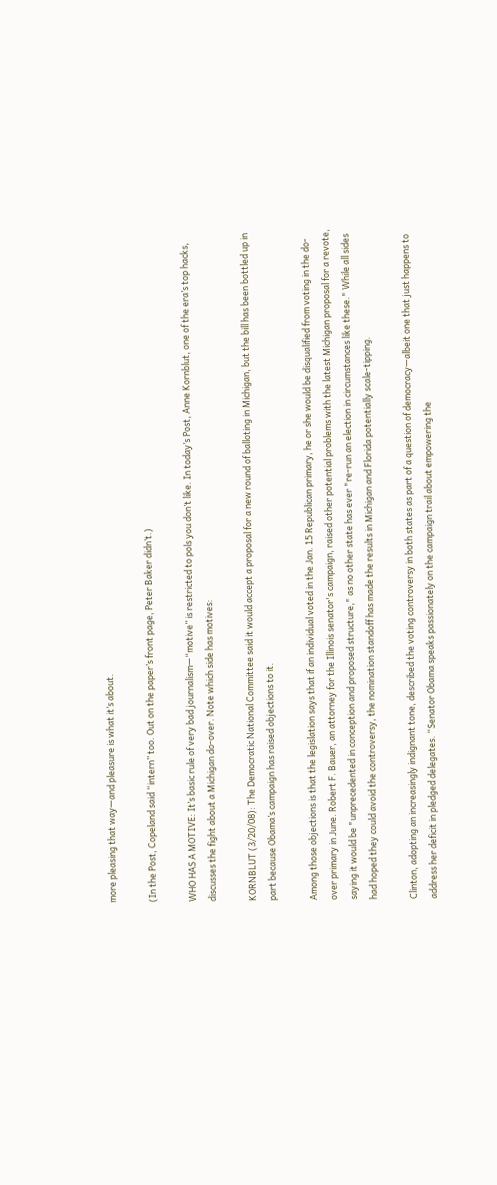more pleasing that way—and pleasure is what it’s about.

(In the Post, Copeland said “intern” too. Out on the paper’s front page, Peter Baker didn’t.)

WHO HAS A MOTIVE: It’s basic rule of very bad journalism—“motive” is restricted to pols you don’t like. In today’s Post, Anne Kornblut, one of the era’s top hacks, discusses the fight about a Michigan do-over. Note which side has motives:

KORNBLUT (3/20/08): The Democratic National Committee said it would accept a proposal for a new round of balloting in Michigan, but the bill has been bottled up in part because Obama’s campaign has raised objections to it.

Among those objections is that the legislation says that if an individual voted in the Jan. 15 Republican primary, he or she would be disqualified from voting in the do-over primary in June. Robert F. Bauer, an attorney for the Illinois senator's campaign, raised other potential problems with the latest Michigan proposal for a revote, saying it would be "unprecedented in conception and proposed structure," as no other state has ever "re-run an election in circumstances like these." While all sides had hoped they could avoid the controversy, the nomination standoff has made the results in Michigan and Florida potentially scale-tipping.

Clinton, adopting an increasingly indignant tone, described the voting controversy in both states as part of a question of democracy—albeit one that just happens to address her deficit in pledged delegates. “Senator Obama speaks passionately on the campaign trail about empowering the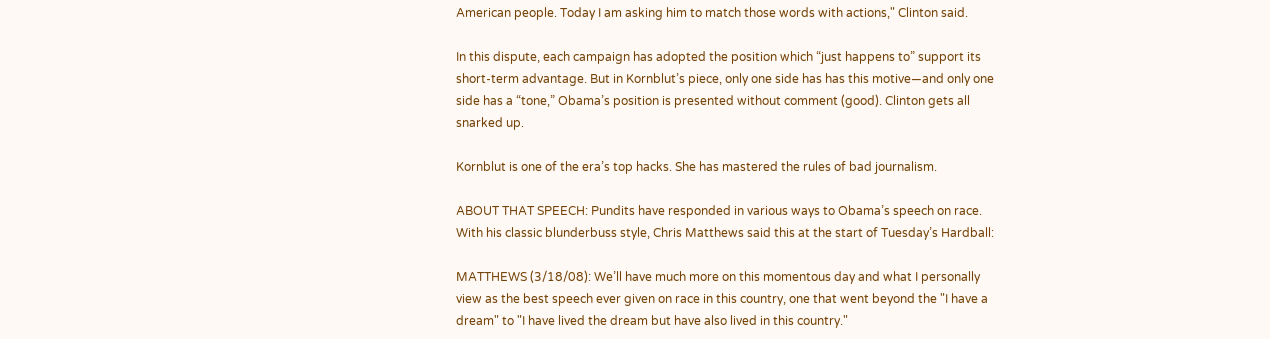American people. Today I am asking him to match those words with actions," Clinton said.

In this dispute, each campaign has adopted the position which “just happens to” support its short-term advantage. But in Kornblut’s piece, only one side has has this motive—and only one side has a “tone,” Obama’s position is presented without comment (good). Clinton gets all snarked up.

Kornblut is one of the era’s top hacks. She has mastered the rules of bad journalism.

ABOUT THAT SPEECH: Pundits have responded in various ways to Obama’s speech on race. With his classic blunderbuss style, Chris Matthews said this at the start of Tuesday’s Hardball:

MATTHEWS (3/18/08): We’ll have much more on this momentous day and what I personally view as the best speech ever given on race in this country, one that went beyond the "I have a dream" to "I have lived the dream but have also lived in this country."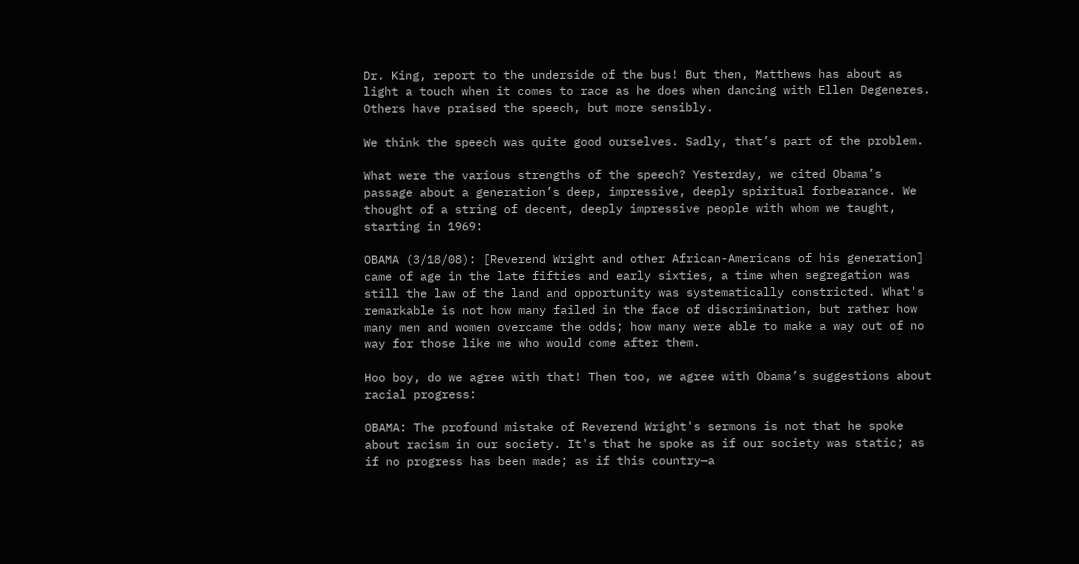Dr. King, report to the underside of the bus! But then, Matthews has about as light a touch when it comes to race as he does when dancing with Ellen Degeneres. Others have praised the speech, but more sensibly.

We think the speech was quite good ourselves. Sadly, that’s part of the problem.

What were the various strengths of the speech? Yesterday, we cited Obama’s passage about a generation’s deep, impressive, deeply spiritual forbearance. We thought of a string of decent, deeply impressive people with whom we taught, starting in 1969:

OBAMA (3/18/08): [Reverend Wright and other African-Americans of his generation] came of age in the late fifties and early sixties, a time when segregation was still the law of the land and opportunity was systematically constricted. What's remarkable is not how many failed in the face of discrimination, but rather how many men and women overcame the odds; how many were able to make a way out of no way for those like me who would come after them.

Hoo boy, do we agree with that! Then too, we agree with Obama’s suggestions about racial progress:

OBAMA: The profound mistake of Reverend Wright's sermons is not that he spoke about racism in our society. It's that he spoke as if our society was static; as if no progress has been made; as if this country—a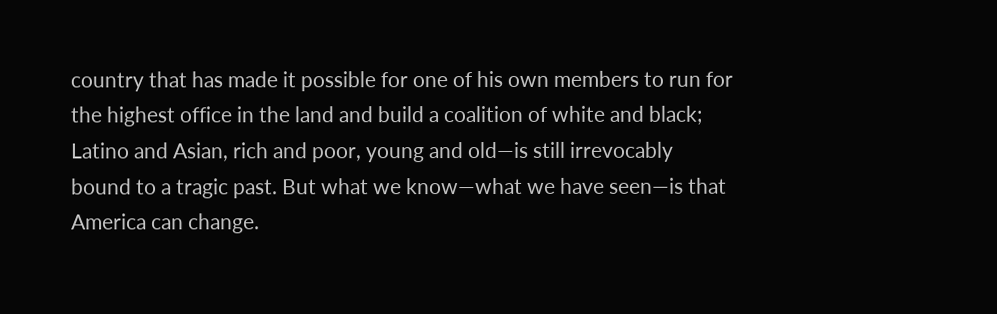country that has made it possible for one of his own members to run for the highest office in the land and build a coalition of white and black; Latino and Asian, rich and poor, young and old—is still irrevocably bound to a tragic past. But what we know—what we have seen—is that America can change.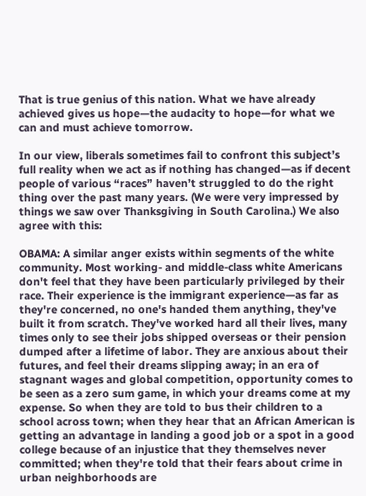That is true genius of this nation. What we have already achieved gives us hope—the audacity to hope—for what we can and must achieve tomorrow.

In our view, liberals sometimes fail to confront this subject’s full reality when we act as if nothing has changed—as if decent people of various “races” haven’t struggled to do the right thing over the past many years. (We were very impressed by things we saw over Thanksgiving in South Carolina.) We also agree with this:

OBAMA: A similar anger exists within segments of the white community. Most working- and middle-class white Americans don't feel that they have been particularly privileged by their race. Their experience is the immigrant experience—as far as they're concerned, no one's handed them anything, they've built it from scratch. They've worked hard all their lives, many times only to see their jobs shipped overseas or their pension dumped after a lifetime of labor. They are anxious about their futures, and feel their dreams slipping away; in an era of stagnant wages and global competition, opportunity comes to be seen as a zero sum game, in which your dreams come at my expense. So when they are told to bus their children to a school across town; when they hear that an African American is getting an advantage in landing a good job or a spot in a good college because of an injustice that they themselves never committed; when they're told that their fears about crime in urban neighborhoods are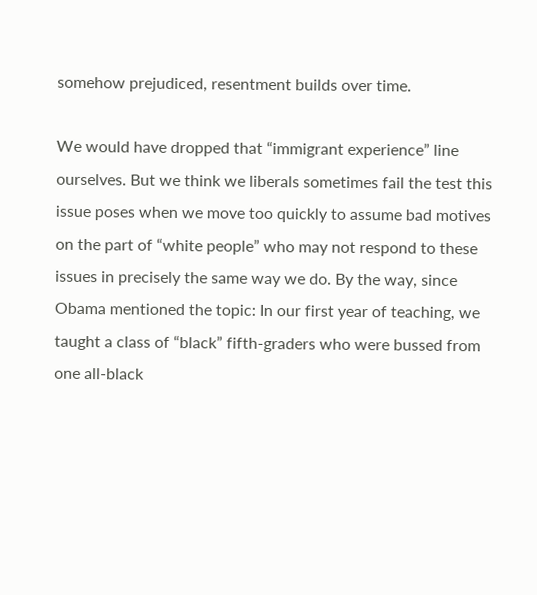somehow prejudiced, resentment builds over time.

We would have dropped that “immigrant experience” line ourselves. But we think we liberals sometimes fail the test this issue poses when we move too quickly to assume bad motives on the part of “white people” who may not respond to these issues in precisely the same way we do. By the way, since Obama mentioned the topic: In our first year of teaching, we taught a class of “black” fifth-graders who were bussed from one all-black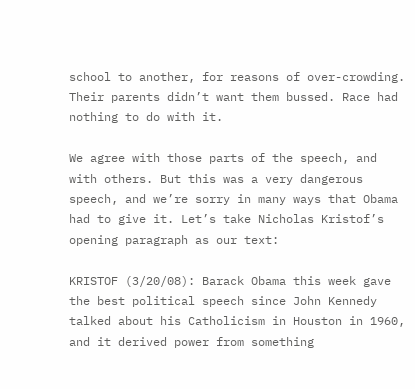school to another, for reasons of over-crowding. Their parents didn’t want them bussed. Race had nothing to do with it.

We agree with those parts of the speech, and with others. But this was a very dangerous speech, and we’re sorry in many ways that Obama had to give it. Let’s take Nicholas Kristof’s opening paragraph as our text:

KRISTOF (3/20/08): Barack Obama this week gave the best political speech since John Kennedy talked about his Catholicism in Houston in 1960, and it derived power from something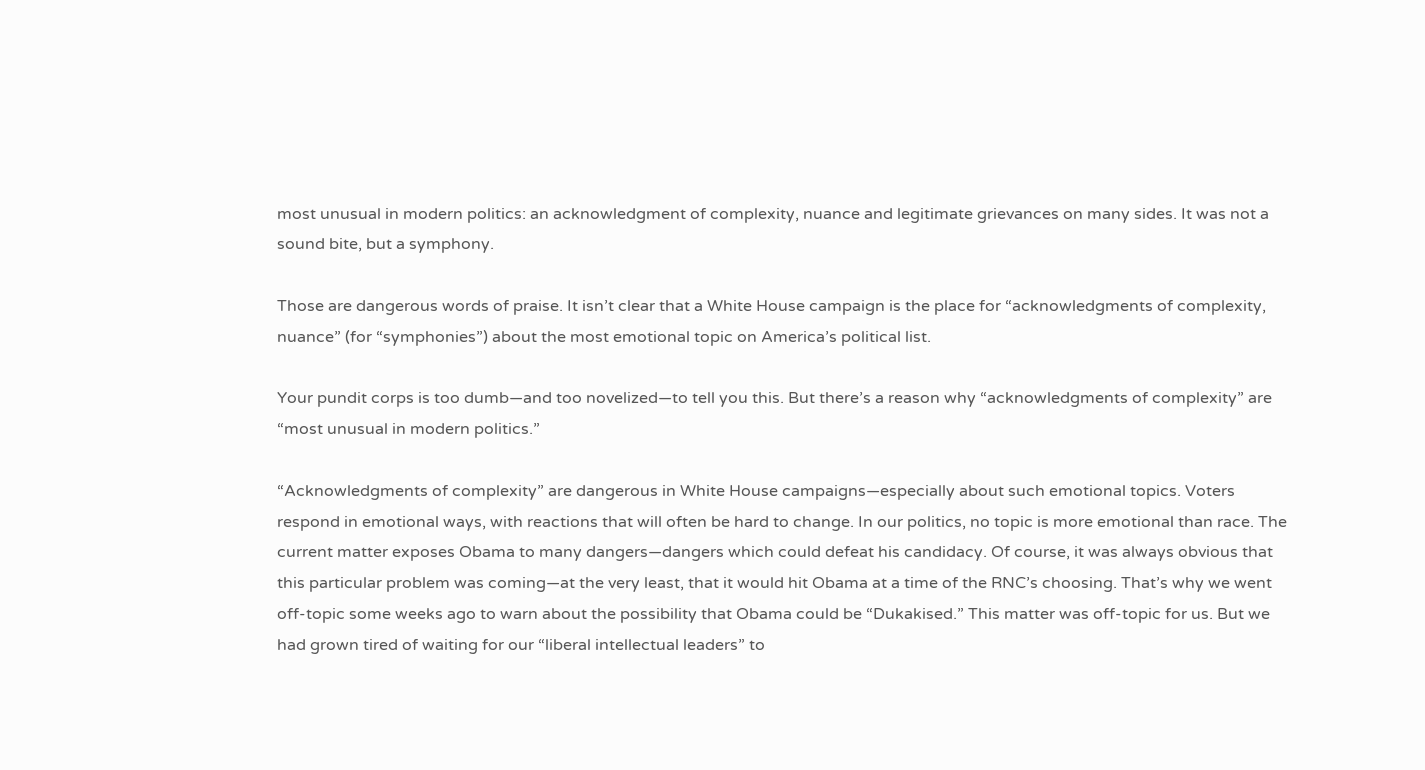most unusual in modern politics: an acknowledgment of complexity, nuance and legitimate grievances on many sides. It was not a sound bite, but a symphony.

Those are dangerous words of praise. It isn’t clear that a White House campaign is the place for “acknowledgments of complexity, nuance” (for “symphonies”) about the most emotional topic on America’s political list.

Your pundit corps is too dumb—and too novelized—to tell you this. But there’s a reason why “acknowledgments of complexity” are “most unusual in modern politics.”

“Acknowledgments of complexity” are dangerous in White House campaigns—especially about such emotional topics. Voters respond in emotional ways, with reactions that will often be hard to change. In our politics, no topic is more emotional than race. The current matter exposes Obama to many dangers—dangers which could defeat his candidacy. Of course, it was always obvious that this particular problem was coming—at the very least, that it would hit Obama at a time of the RNC’s choosing. That’s why we went off-topic some weeks ago to warn about the possibility that Obama could be “Dukakised.” This matter was off-topic for us. But we had grown tired of waiting for our “liberal intellectual leaders” to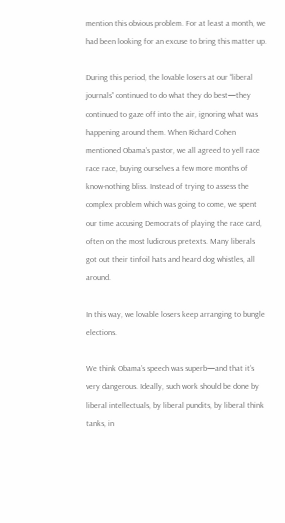mention this obvious problem. For at least a month, we had been looking for an excuse to bring this matter up.

During this period, the lovable losers at our “liberal journals” continued to do what they do best—they continued to gaze off into the air, ignoring what was happening around them. When Richard Cohen mentioned Obama’s pastor, we all agreed to yell race race race, buying ourselves a few more months of know-nothing bliss. Instead of trying to assess the complex problem which was going to come, we spent our time accusing Democrats of playing the race card, often on the most ludicrous pretexts. Many liberals got out their tinfoil hats and heard dog whistles, all around.

In this way, we lovable losers keep arranging to bungle elections.

We think Obama’s speech was superb—and that it’s very dangerous. Ideally, such work should be done by liberal intellectuals, by liberal pundits, by liberal think tanks, in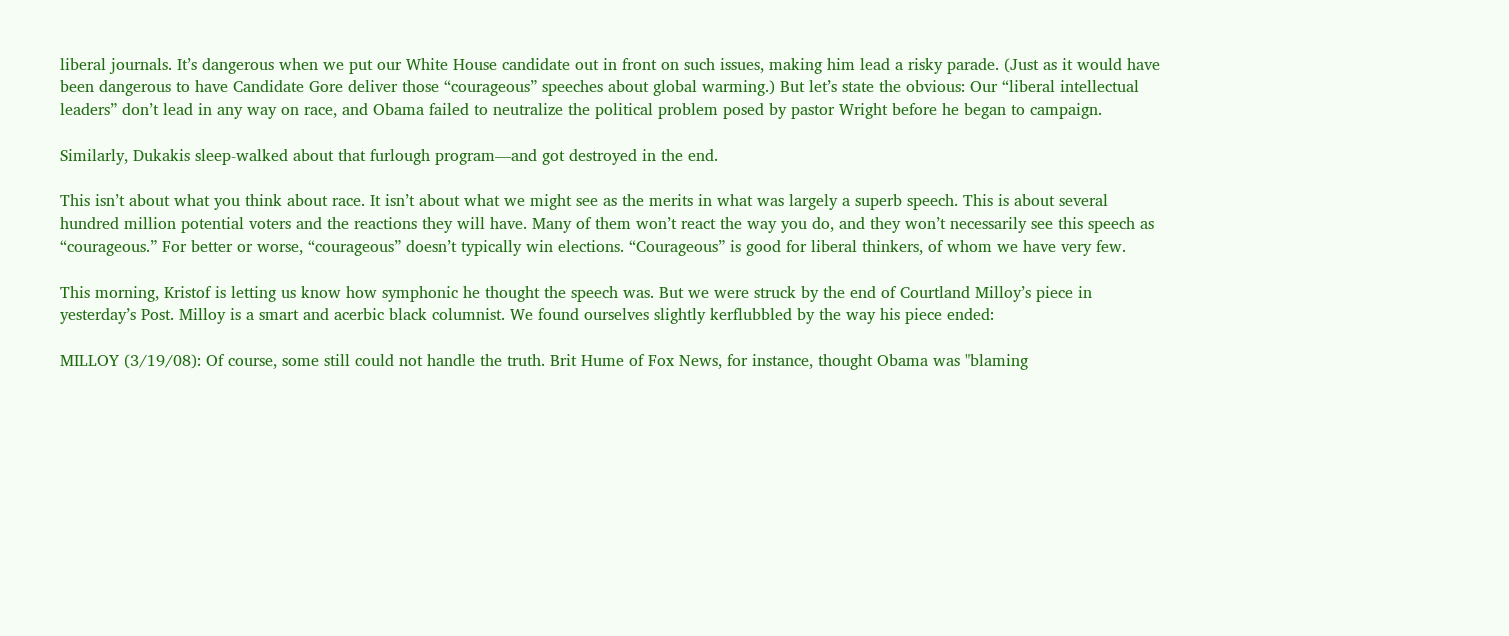liberal journals. It’s dangerous when we put our White House candidate out in front on such issues, making him lead a risky parade. (Just as it would have been dangerous to have Candidate Gore deliver those “courageous” speeches about global warming.) But let’s state the obvious: Our “liberal intellectual leaders” don’t lead in any way on race, and Obama failed to neutralize the political problem posed by pastor Wright before he began to campaign.

Similarly, Dukakis sleep-walked about that furlough program—and got destroyed in the end.

This isn’t about what you think about race. It isn’t about what we might see as the merits in what was largely a superb speech. This is about several hundred million potential voters and the reactions they will have. Many of them won’t react the way you do, and they won’t necessarily see this speech as “courageous.” For better or worse, “courageous” doesn’t typically win elections. “Courageous” is good for liberal thinkers, of whom we have very few.

This morning, Kristof is letting us know how symphonic he thought the speech was. But we were struck by the end of Courtland Milloy’s piece in yesterday’s Post. Milloy is a smart and acerbic black columnist. We found ourselves slightly kerflubbled by the way his piece ended:

MILLOY (3/19/08): Of course, some still could not handle the truth. Brit Hume of Fox News, for instance, thought Obama was "blaming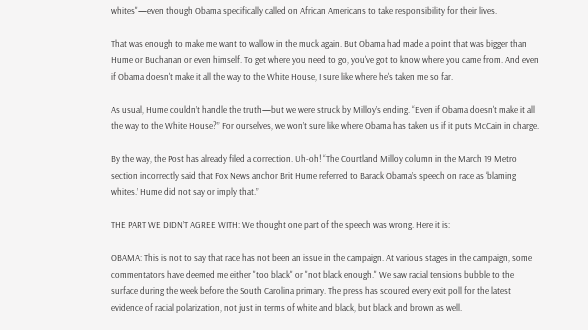whites"—even though Obama specifically called on African Americans to take responsibility for their lives.

That was enough to make me want to wallow in the muck again. But Obama had made a point that was bigger than Hume or Buchanan or even himself. To get where you need to go, you've got to know where you came from. And even if Obama doesn't make it all the way to the White House, I sure like where he's taken me so far.

As usual, Hume couldn’t handle the truth—but we were struck by Milloy’s ending. “Even if Obama doesn't make it all the way to the White House?” For ourselves, we won’t sure like where Obama has taken us if it puts McCain in charge.

By the way, the Post has already filed a correction. Uh-oh! “The Courtland Milloy column in the March 19 Metro section incorrectly said that Fox News anchor Brit Hume referred to Barack Obama’s speech on race as ‘blaming whites.’ Hume did not say or imply that.”

THE PART WE DIDN’T AGREE WITH: We thought one part of the speech was wrong. Here it is:

OBAMA: This is not to say that race has not been an issue in the campaign. At various stages in the campaign, some commentators have deemed me either "too black" or "not black enough." We saw racial tensions bubble to the surface during the week before the South Carolina primary. The press has scoured every exit poll for the latest evidence of racial polarization, not just in terms of white and black, but black and brown as well.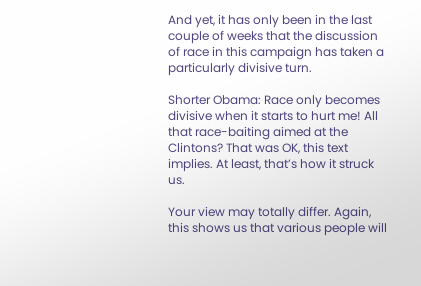And yet, it has only been in the last couple of weeks that the discussion of race in this campaign has taken a particularly divisive turn.

Shorter Obama: Race only becomes divisive when it starts to hurt me! All that race-baiting aimed at the Clintons? That was OK, this text implies. At least, that’s how it struck us.

Your view may totally differ. Again, this shows us that various people will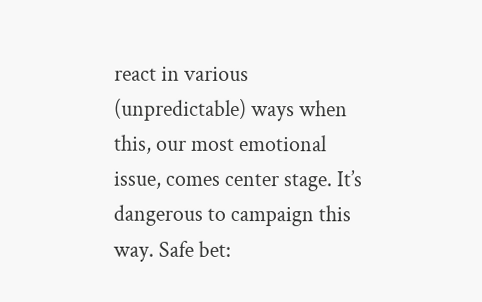react in various (unpredictable) ways when this, our most emotional issue, comes center stage. It’s dangerous to campaign this way. Safe bet: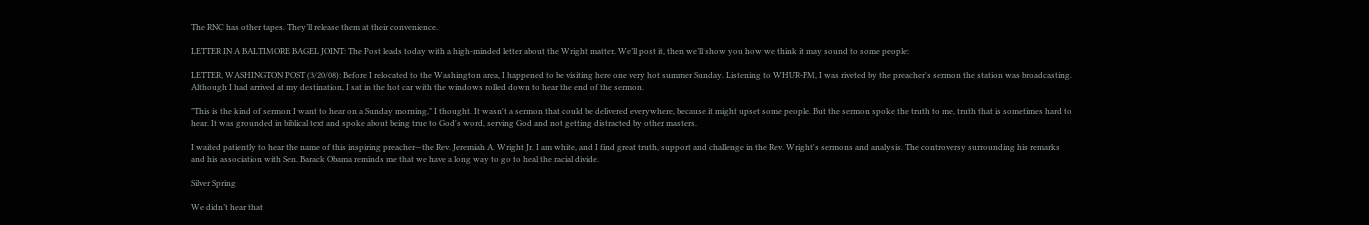The RNC has other tapes. They’ll release them at their convenience.

LETTER IN A BALTIMORE BAGEL JOINT: The Post leads today with a high-minded letter about the Wright matter. We’ll post it, then we’ll show you how we think it may sound to some people:

LETTER, WASHINGTON POST (3/20/08): Before I relocated to the Washington area, I happened to be visiting here one very hot summer Sunday. Listening to WHUR-FM, I was riveted by the preacher's sermon the station was broadcasting. Although I had arrived at my destination, I sat in the hot car with the windows rolled down to hear the end of the sermon.

"This is the kind of sermon I want to hear on a Sunday morning," I thought. It wasn't a sermon that could be delivered everywhere, because it might upset some people. But the sermon spoke the truth to me, truth that is sometimes hard to hear. It was grounded in biblical text and spoke about being true to God's word, serving God and not getting distracted by other masters.

I waited patiently to hear the name of this inspiring preacher—the Rev. Jeremiah A. Wright Jr. I am white, and I find great truth, support and challenge in the Rev. Wright's sermons and analysis. The controversy surrounding his remarks and his association with Sen. Barack Obama reminds me that we have a long way to go to heal the racial divide.

Silver Spring

We didn’t hear that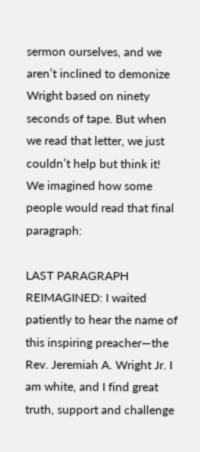sermon ourselves, and we aren’t inclined to demonize Wright based on ninety seconds of tape. But when we read that letter, we just couldn’t help but think it! We imagined how some people would read that final paragraph:

LAST PARAGRAPH REIMAGINED: I waited patiently to hear the name of this inspiring preacher—the Rev. Jeremiah A. Wright Jr. I am white, and I find great truth, support and challenge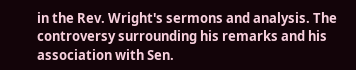in the Rev. Wright's sermons and analysis. The controversy surrounding his remarks and his association with Sen.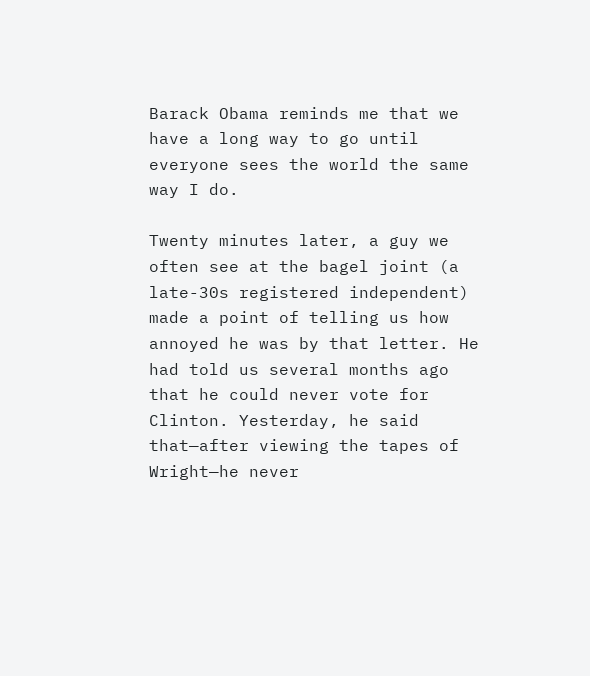Barack Obama reminds me that we have a long way to go until everyone sees the world the same way I do.

Twenty minutes later, a guy we often see at the bagel joint (a late-30s registered independent) made a point of telling us how annoyed he was by that letter. He had told us several months ago that he could never vote for Clinton. Yesterday, he said that—after viewing the tapes of Wright—he never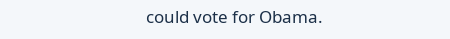could vote for Obama.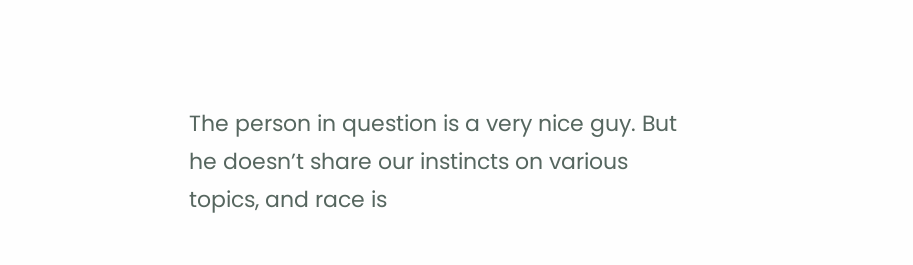The person in question is a very nice guy. But he doesn’t share our instincts on various topics, and race is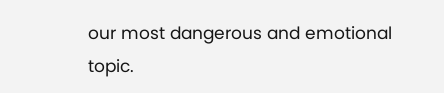our most dangerous and emotional topic.